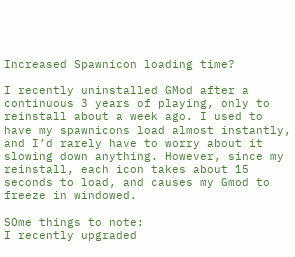Increased Spawnicon loading time?

I recently uninstalled GMod after a continuous 3 years of playing, only to reinstall about a week ago. I used to have my spawnicons load almost instantly, and I’d rarely have to worry about it slowing down anything. However, since my reinstall, each icon takes about 15 seconds to load, and causes my Gmod to freeze in windowed.

SOme things to note:
I recently upgraded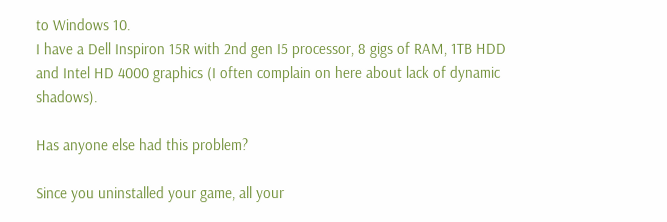to Windows 10.
I have a Dell Inspiron 15R with 2nd gen I5 processor, 8 gigs of RAM, 1TB HDD and Intel HD 4000 graphics (I often complain on here about lack of dynamic shadows).

Has anyone else had this problem?

Since you uninstalled your game, all your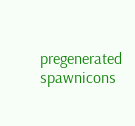pregenerated spawnicons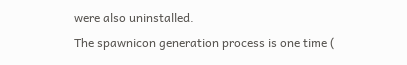were also uninstalled.
The spawnicon generation process is one time (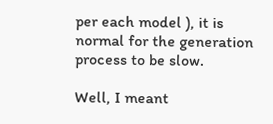per each model ), it is normal for the generation process to be slow.

Well, I meant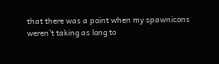that there was a point when my spawnicons weren’t taking as long to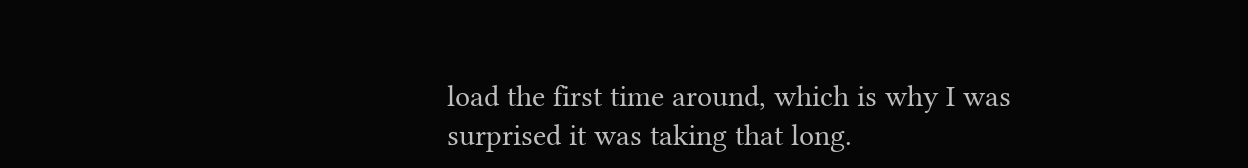load the first time around, which is why I was surprised it was taking that long.